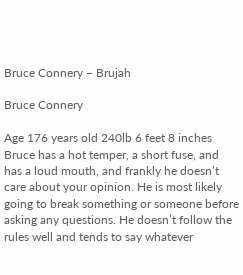Bruce Connery – Brujah

Bruce Connery

Age 176 years old 240lb 6 feet 8 inches Bruce has a hot temper, a short fuse, and has a loud mouth, and frankly he doesn’t care about your opinion. He is most likely going to break something or someone before asking any questions. He doesn’t follow the rules well and tends to say whatever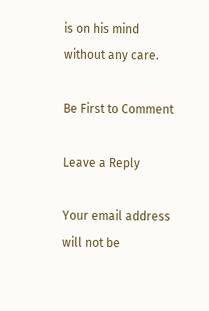is on his mind without any care.

Be First to Comment

Leave a Reply

Your email address will not be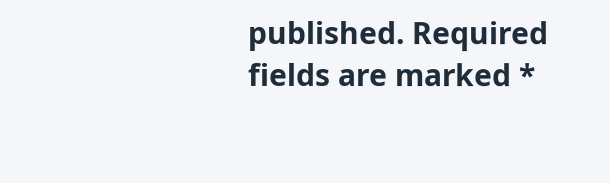published. Required fields are marked *